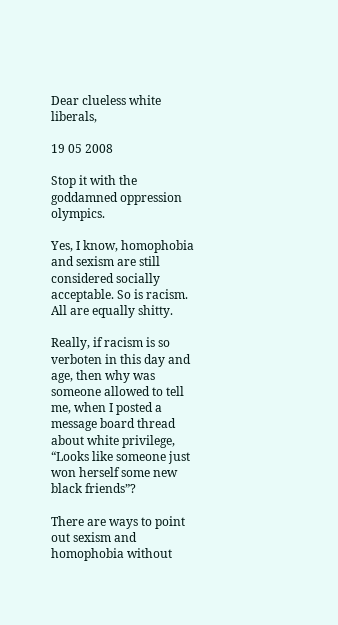Dear clueless white liberals,

19 05 2008

Stop it with the goddamned oppression olympics.

Yes, I know, homophobia and sexism are still considered socially acceptable. So is racism. All are equally shitty.

Really, if racism is so verboten in this day and age, then why was someone allowed to tell me, when I posted a message board thread about white privilege, “Looks like someone just won herself some new black friends”?

There are ways to point out sexism and homophobia without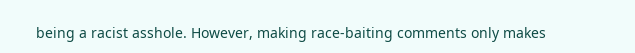being a racist asshole. However, making race-baiting comments only makes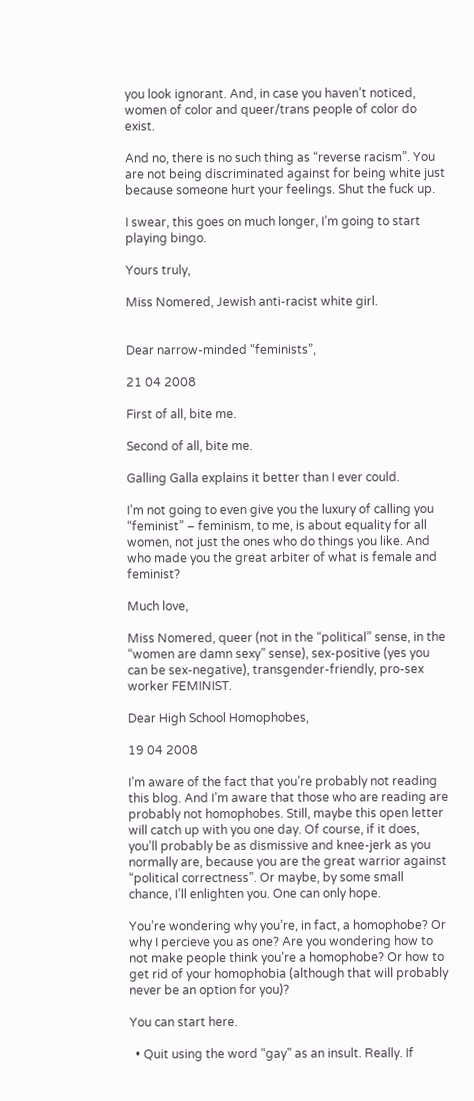you look ignorant. And, in case you haven’t noticed, women of color and queer/trans people of color do exist.

And no, there is no such thing as “reverse racism”. You are not being discriminated against for being white just because someone hurt your feelings. Shut the fuck up.

I swear, this goes on much longer, I’m going to start playing bingo.

Yours truly,

Miss Nomered, Jewish anti-racist white girl.


Dear narrow-minded “feminists”,

21 04 2008

First of all, bite me.

Second of all, bite me.

Galling Galla explains it better than I ever could.

I’m not going to even give you the luxury of calling you “feminist” – feminism, to me, is about equality for all women, not just the ones who do things you like. And who made you the great arbiter of what is female and feminist?

Much love,

Miss Nomered, queer (not in the “political” sense, in the “women are damn sexy” sense), sex-positive (yes you can be sex-negative), transgender-friendly, pro-sex worker FEMINIST.

Dear High School Homophobes,

19 04 2008

I’m aware of the fact that you’re probably not reading this blog. And I’m aware that those who are reading are probably not homophobes. Still, maybe this open letter will catch up with you one day. Of course, if it does, you’ll probably be as dismissive and knee-jerk as you normally are, because you are the great warrior against “political correctness”. Or maybe, by some small chance, I’ll enlighten you. One can only hope.

You’re wondering why you’re, in fact, a homophobe? Or why I percieve you as one? Are you wondering how to not make people think you’re a homophobe? Or how to get rid of your homophobia (although that will probably never be an option for you)?

You can start here.

  • Quit using the word “gay” as an insult. Really. If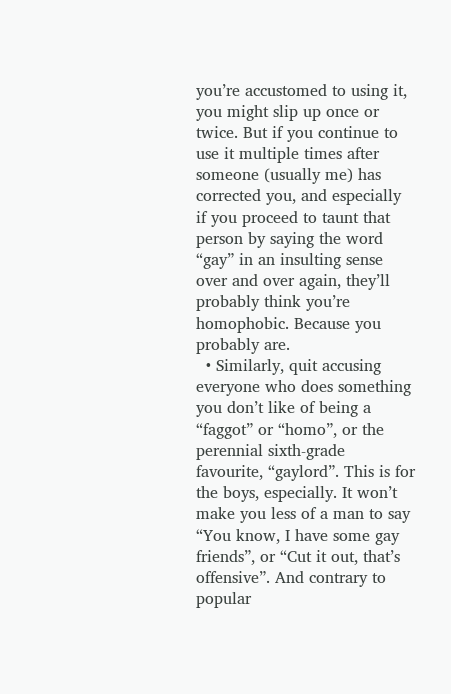you’re accustomed to using it, you might slip up once or twice. But if you continue to use it multiple times after someone (usually me) has corrected you, and especially if you proceed to taunt that person by saying the word “gay” in an insulting sense over and over again, they’ll probably think you’re homophobic. Because you probably are.
  • Similarly, quit accusing everyone who does something you don’t like of being a “faggot” or “homo”, or the perennial sixth-grade favourite, “gaylord”. This is for the boys, especially. It won’t make you less of a man to say “You know, I have some gay friends”, or “Cut it out, that’s offensive”. And contrary to popular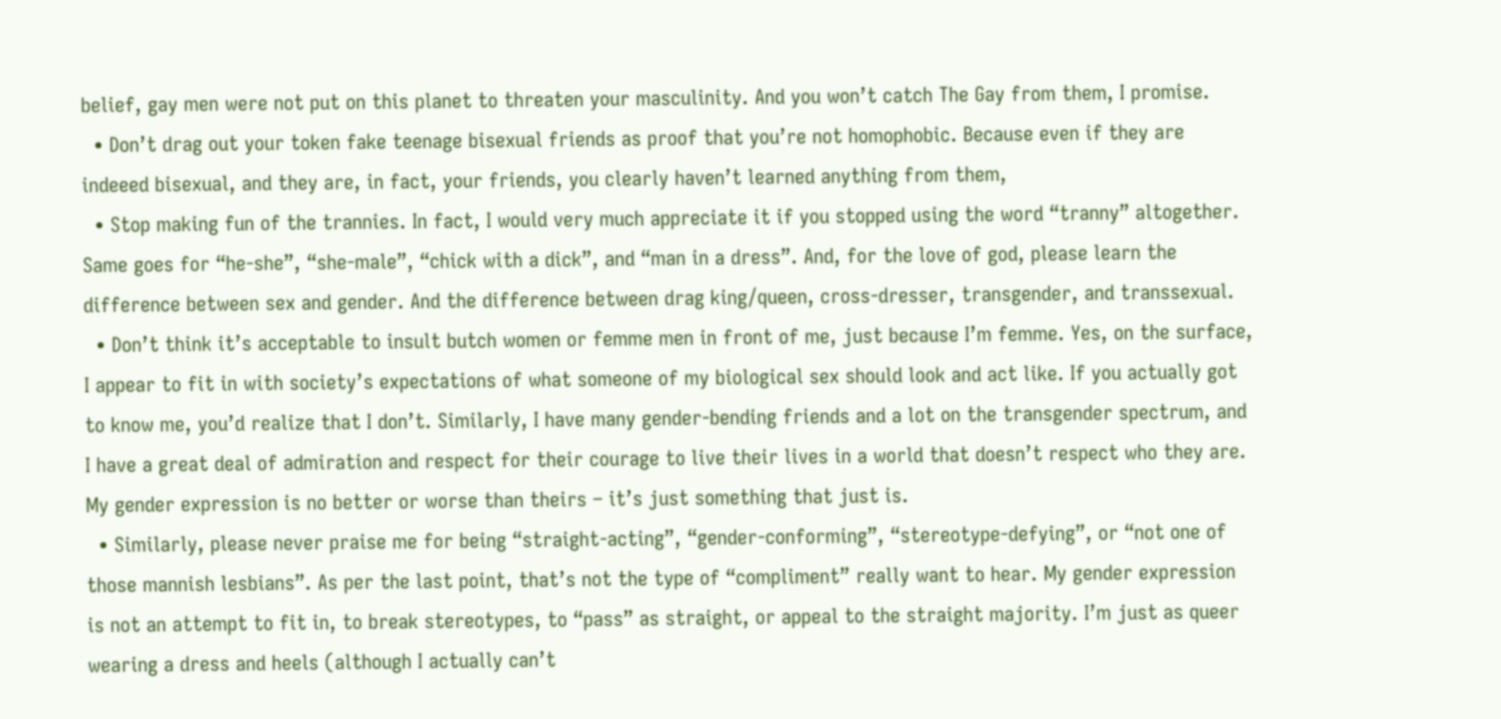belief, gay men were not put on this planet to threaten your masculinity. And you won’t catch The Gay from them, I promise.
  • Don’t drag out your token fake teenage bisexual friends as proof that you’re not homophobic. Because even if they are indeeed bisexual, and they are, in fact, your friends, you clearly haven’t learned anything from them,
  • Stop making fun of the trannies. In fact, I would very much appreciate it if you stopped using the word “tranny” altogether. Same goes for “he-she”, “she-male”, “chick with a dick”, and “man in a dress”. And, for the love of god, please learn the difference between sex and gender. And the difference between drag king/queen, cross-dresser, transgender, and transsexual.
  • Don’t think it’s acceptable to insult butch women or femme men in front of me, just because I’m femme. Yes, on the surface, I appear to fit in with society’s expectations of what someone of my biological sex should look and act like. If you actually got to know me, you’d realize that I don’t. Similarly, I have many gender-bending friends and a lot on the transgender spectrum, and I have a great deal of admiration and respect for their courage to live their lives in a world that doesn’t respect who they are. My gender expression is no better or worse than theirs – it’s just something that just is.
  • Similarly, please never praise me for being “straight-acting”, “gender-conforming”, “stereotype-defying”, or “not one of those mannish lesbians”. As per the last point, that’s not the type of “compliment” really want to hear. My gender expression is not an attempt to fit in, to break stereotypes, to “pass” as straight, or appeal to the straight majority. I’m just as queer wearing a dress and heels (although I actually can’t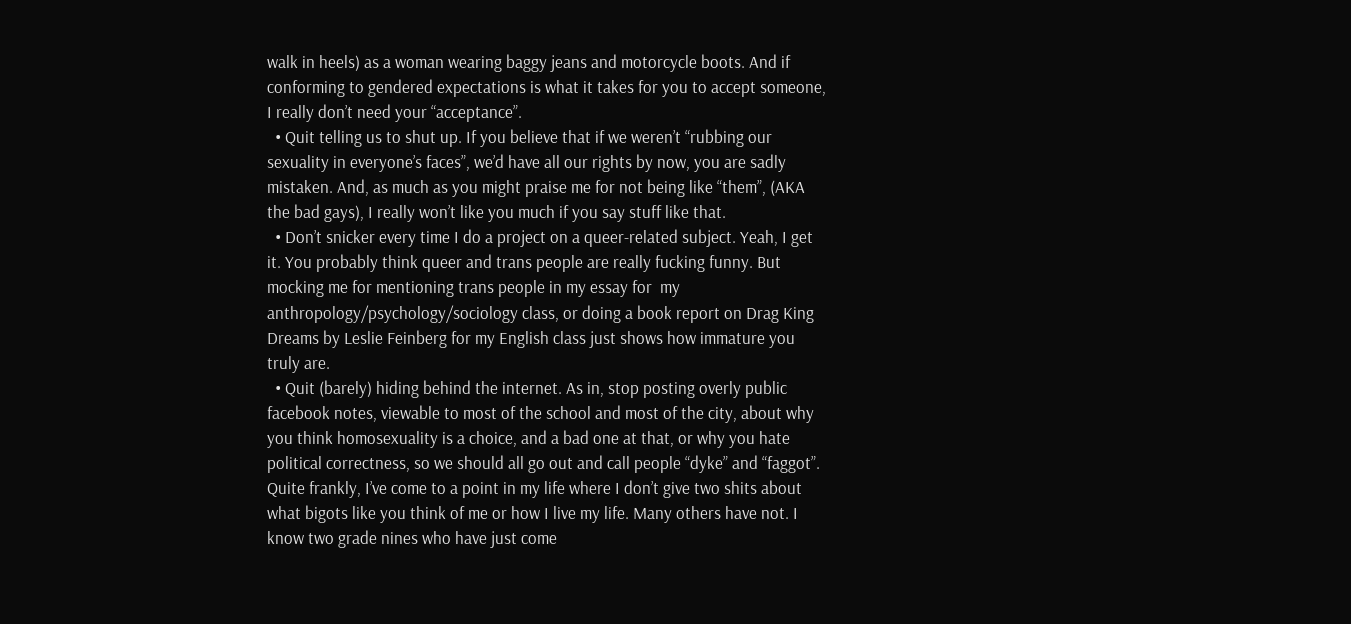walk in heels) as a woman wearing baggy jeans and motorcycle boots. And if conforming to gendered expectations is what it takes for you to accept someone, I really don’t need your “acceptance”.
  • Quit telling us to shut up. If you believe that if we weren’t “rubbing our sexuality in everyone’s faces”, we’d have all our rights by now, you are sadly mistaken. And, as much as you might praise me for not being like “them”, (AKA the bad gays), I really won’t like you much if you say stuff like that.
  • Don’t snicker every time I do a project on a queer-related subject. Yeah, I get it. You probably think queer and trans people are really fucking funny. But mocking me for mentioning trans people in my essay for  my anthropology/psychology/sociology class, or doing a book report on Drag King Dreams by Leslie Feinberg for my English class just shows how immature you truly are.
  • Quit (barely) hiding behind the internet. As in, stop posting overly public facebook notes, viewable to most of the school and most of the city, about why you think homosexuality is a choice, and a bad one at that, or why you hate political correctness, so we should all go out and call people “dyke” and “faggot”. Quite frankly, I’ve come to a point in my life where I don’t give two shits about what bigots like you think of me or how I live my life. Many others have not. I know two grade nines who have just come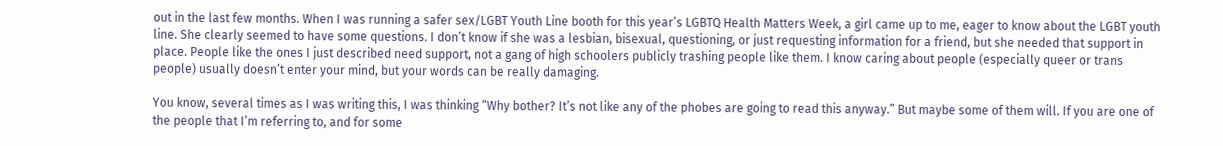out in the last few months. When I was running a safer sex/LGBT Youth Line booth for this year’s LGBTQ Health Matters Week, a girl came up to me, eager to know about the LGBT youth line. She clearly seemed to have some questions. I don’t know if she was a lesbian, bisexual, questioning, or just requesting information for a friend, but she needed that support in place. People like the ones I just described need support, not a gang of high schoolers publicly trashing people like them. I know caring about people (especially queer or trans people) usually doesn’t enter your mind, but your words can be really damaging.

You know, several times as I was writing this, I was thinking “Why bother? It’s not like any of the phobes are going to read this anyway.” But maybe some of them will. If you are one of the people that I’m referring to, and for some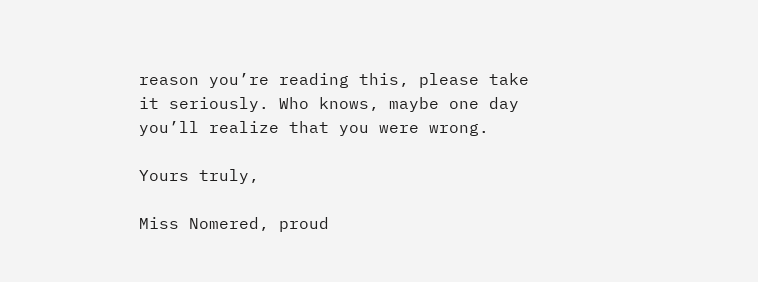reason you’re reading this, please take it seriously. Who knows, maybe one day you’ll realize that you were wrong.

Yours truly,

Miss Nomered, proud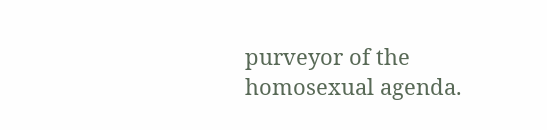purveyor of the homosexual agenda.